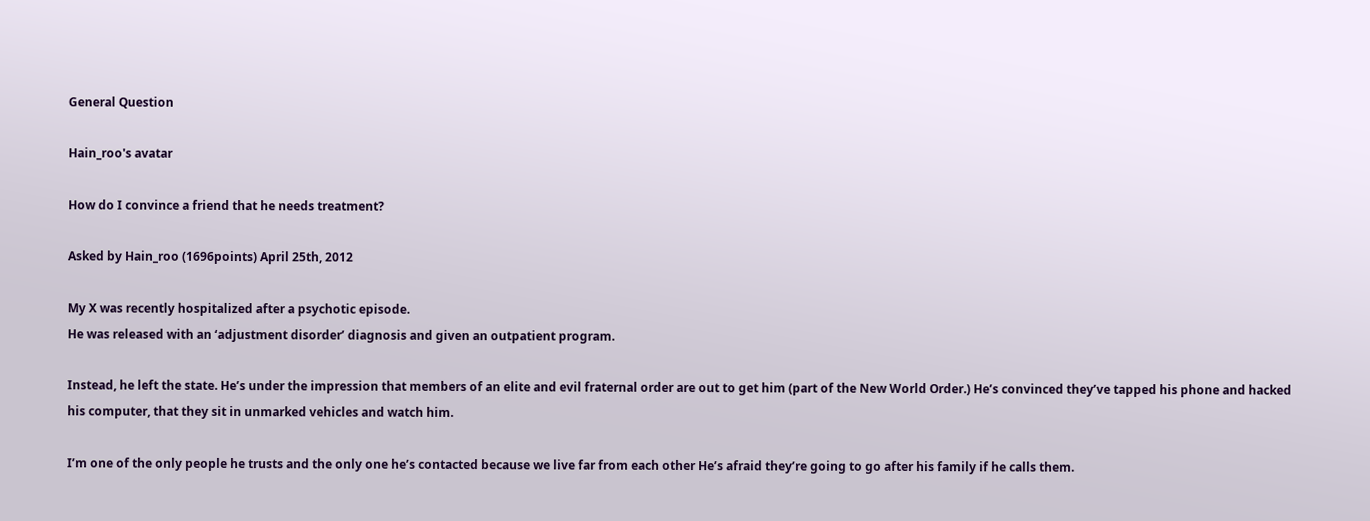General Question

Hain_roo's avatar

How do I convince a friend that he needs treatment?

Asked by Hain_roo (1696points) April 25th, 2012

My X was recently hospitalized after a psychotic episode.
He was released with an ‘adjustment disorder’ diagnosis and given an outpatient program.

Instead, he left the state. He’s under the impression that members of an elite and evil fraternal order are out to get him (part of the New World Order.) He’s convinced they’ve tapped his phone and hacked his computer, that they sit in unmarked vehicles and watch him.

I’m one of the only people he trusts and the only one he’s contacted because we live far from each other He’s afraid they’re going to go after his family if he calls them.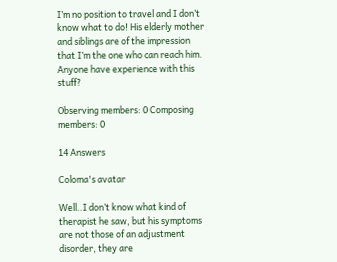I’m no position to travel and I don’t know what to do! His elderly mother and siblings are of the impression that I’m the one who can reach him. Anyone have experience with this stuff?

Observing members: 0 Composing members: 0

14 Answers

Coloma's avatar

Well..I don’t know what kind of therapist he saw, but his symptoms are not those of an adjustment disorder, they are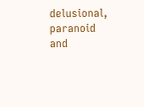delusional, paranoid and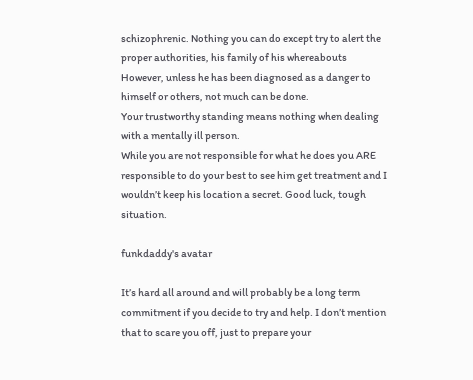schizophrenic. Nothing you can do except try to alert the proper authorities, his family of his whereabouts
However, unless he has been diagnosed as a danger to himself or others, not much can be done.
Your trustworthy standing means nothing when dealing with a mentally ill person.
While you are not responsible for what he does you ARE responsible to do your best to see him get treatment and I wouldn’t keep his location a secret. Good luck, tough situation.

funkdaddy's avatar

It’s hard all around and will probably be a long term commitment if you decide to try and help. I don’t mention that to scare you off, just to prepare your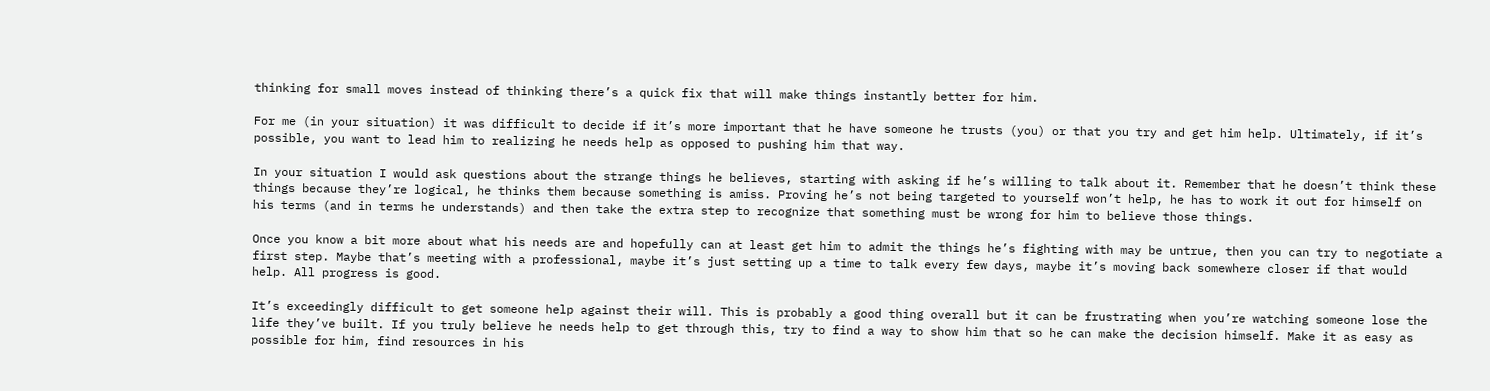thinking for small moves instead of thinking there’s a quick fix that will make things instantly better for him.

For me (in your situation) it was difficult to decide if it’s more important that he have someone he trusts (you) or that you try and get him help. Ultimately, if it’s possible, you want to lead him to realizing he needs help as opposed to pushing him that way.

In your situation I would ask questions about the strange things he believes, starting with asking if he’s willing to talk about it. Remember that he doesn’t think these things because they’re logical, he thinks them because something is amiss. Proving he’s not being targeted to yourself won’t help, he has to work it out for himself on his terms (and in terms he understands) and then take the extra step to recognize that something must be wrong for him to believe those things.

Once you know a bit more about what his needs are and hopefully can at least get him to admit the things he’s fighting with may be untrue, then you can try to negotiate a first step. Maybe that’s meeting with a professional, maybe it’s just setting up a time to talk every few days, maybe it’s moving back somewhere closer if that would help. All progress is good.

It’s exceedingly difficult to get someone help against their will. This is probably a good thing overall but it can be frustrating when you’re watching someone lose the life they’ve built. If you truly believe he needs help to get through this, try to find a way to show him that so he can make the decision himself. Make it as easy as possible for him, find resources in his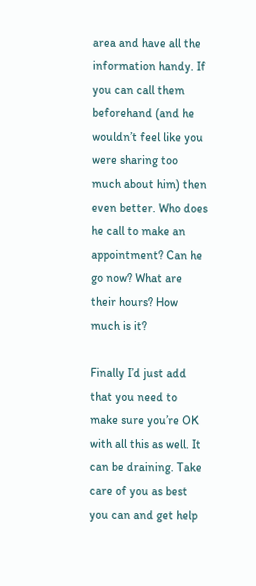area and have all the information handy. If you can call them beforehand (and he wouldn’t feel like you were sharing too much about him) then even better. Who does he call to make an appointment? Can he go now? What are their hours? How much is it?

Finally I’d just add that you need to make sure you’re OK with all this as well. It can be draining. Take care of you as best you can and get help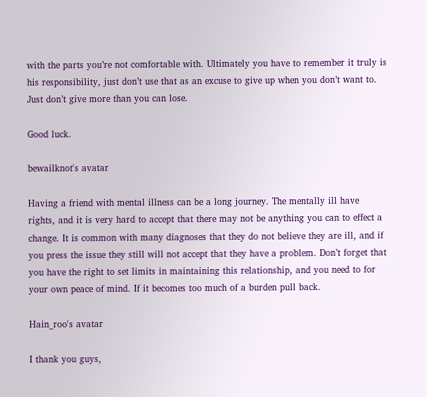with the parts you’re not comfortable with. Ultimately you have to remember it truly is his responsibility, just don’t use that as an excuse to give up when you don’t want to. Just don’t give more than you can lose.

Good luck.

bewailknot's avatar

Having a friend with mental illness can be a long journey. The mentally ill have rights, and it is very hard to accept that there may not be anything you can to effect a change. It is common with many diagnoses that they do not believe they are ill, and if you press the issue they still will not accept that they have a problem. Don’t forget that you have the right to set limits in maintaining this relationship, and you need to for your own peace of mind. If it becomes too much of a burden pull back.

Hain_roo's avatar

I thank you guys,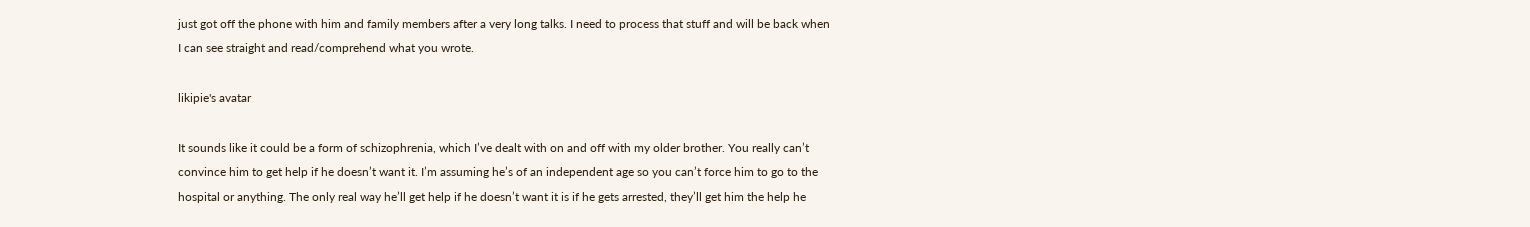just got off the phone with him and family members after a very long talks. I need to process that stuff and will be back when I can see straight and read/comprehend what you wrote.

likipie's avatar

It sounds like it could be a form of schizophrenia, which I’ve dealt with on and off with my older brother. You really can’t convince him to get help if he doesn’t want it. I’m assuming he’s of an independent age so you can’t force him to go to the hospital or anything. The only real way he’ll get help if he doesn’t want it is if he gets arrested, they’ll get him the help he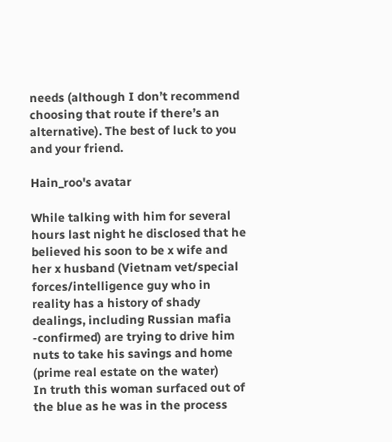needs (although I don’t recommend choosing that route if there’s an alternative). The best of luck to you and your friend.

Hain_roo's avatar

While talking with him for several hours last night he disclosed that he believed his soon to be x wife and her x husband (Vietnam vet/special forces/intelligence guy who in reality has a history of shady dealings, including Russian mafia -confirmed) are trying to drive him nuts to take his savings and home (prime real estate on the water)
In truth this woman surfaced out of the blue as he was in the process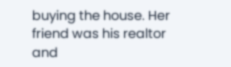buying the house. Her friend was his realtor and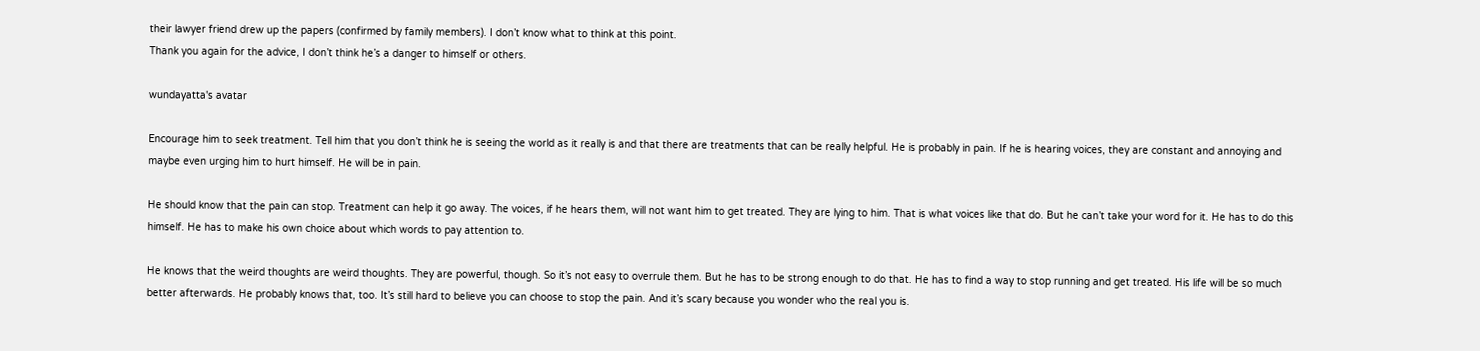their lawyer friend drew up the papers (confirmed by family members). I don’t know what to think at this point.
Thank you again for the advice, I don’t think he’s a danger to himself or others.

wundayatta's avatar

Encourage him to seek treatment. Tell him that you don’t think he is seeing the world as it really is and that there are treatments that can be really helpful. He is probably in pain. If he is hearing voices, they are constant and annoying and maybe even urging him to hurt himself. He will be in pain.

He should know that the pain can stop. Treatment can help it go away. The voices, if he hears them, will not want him to get treated. They are lying to him. That is what voices like that do. But he can’t take your word for it. He has to do this himself. He has to make his own choice about which words to pay attention to.

He knows that the weird thoughts are weird thoughts. They are powerful, though. So it’s not easy to overrule them. But he has to be strong enough to do that. He has to find a way to stop running and get treated. His life will be so much better afterwards. He probably knows that, too. It’s still hard to believe you can choose to stop the pain. And it’s scary because you wonder who the real you is.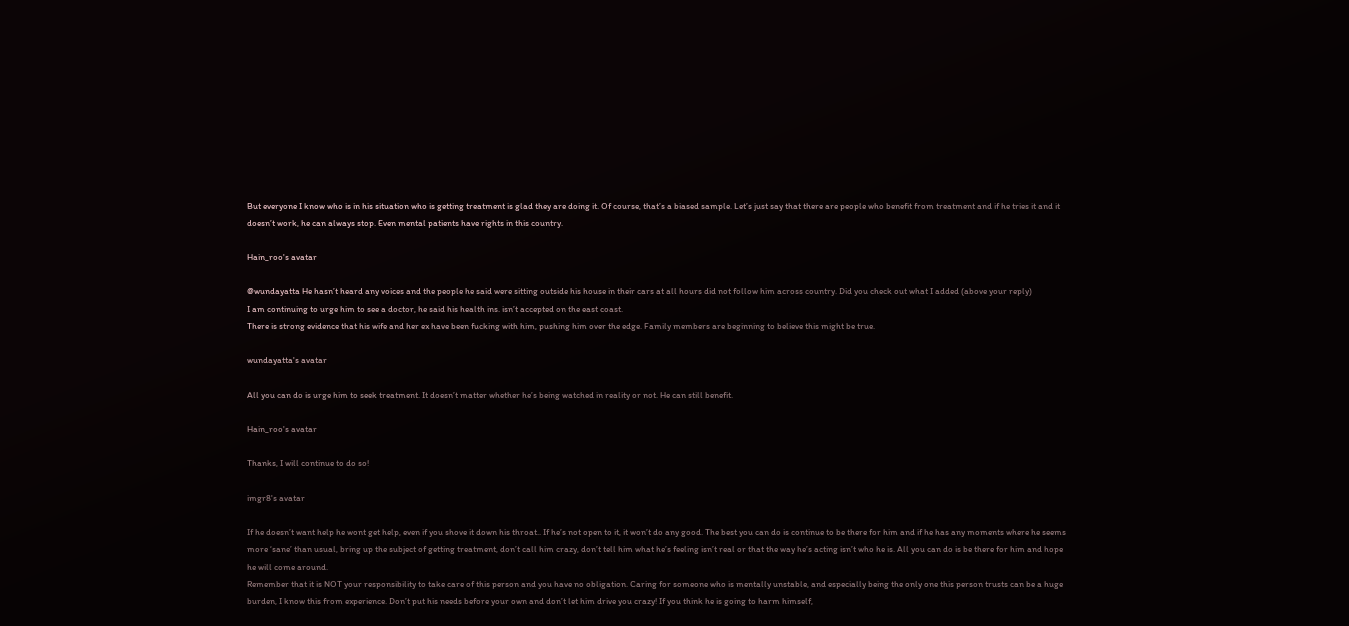But everyone I know who is in his situation who is getting treatment is glad they are doing it. Of course, that’s a biased sample. Let’s just say that there are people who benefit from treatment and if he tries it and it doesn’t work, he can always stop. Even mental patients have rights in this country.

Hain_roo's avatar

@wundayatta He hasn’t heard any voices and the people he said were sitting outside his house in their cars at all hours did not follow him across country. Did you check out what I added (above your reply)
I am continuing to urge him to see a doctor, he said his health ins. isn’t accepted on the east coast.
There is strong evidence that his wife and her ex have been fucking with him, pushing him over the edge. Family members are beginning to believe this might be true.

wundayatta's avatar

All you can do is urge him to seek treatment. It doesn’t matter whether he’s being watched in reality or not. He can still benefit.

Hain_roo's avatar

Thanks, I will continue to do so!

imgr8's avatar

If he doesn’t want help he wont get help, even if you shove it down his throat.. If he’s not open to it, it won’t do any good. The best you can do is continue to be there for him and if he has any moments where he seems more ‘sane’ than usual, bring up the subject of getting treatment, don’t call him crazy, don’t tell him what he’s feeling isn’t real or that the way he’s acting isn’t who he is. All you can do is be there for him and hope he will come around.
Remember that it is NOT your responsibility to take care of this person and you have no obligation. Caring for someone who is mentally unstable, and especially being the only one this person trusts can be a huge burden, I know this from experience. Don’t put his needs before your own and don’t let him drive you crazy! If you think he is going to harm himself,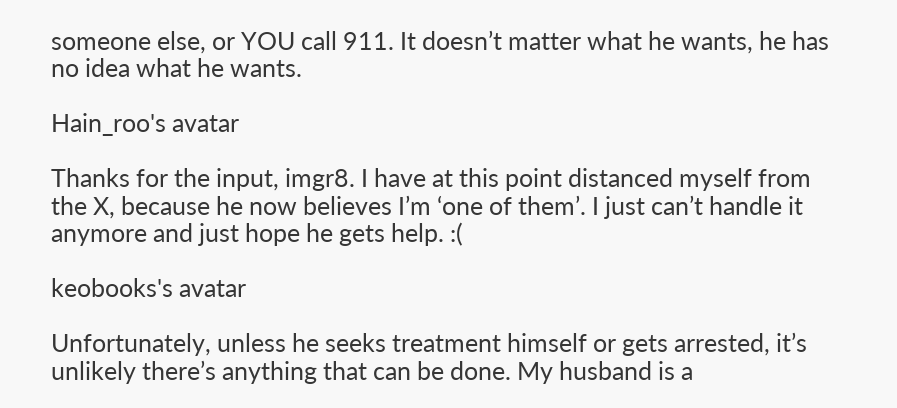someone else, or YOU call 911. It doesn’t matter what he wants, he has no idea what he wants.

Hain_roo's avatar

Thanks for the input, imgr8. I have at this point distanced myself from the X, because he now believes I’m ‘one of them’. I just can’t handle it anymore and just hope he gets help. :(

keobooks's avatar

Unfortunately, unless he seeks treatment himself or gets arrested, it’s unlikely there’s anything that can be done. My husband is a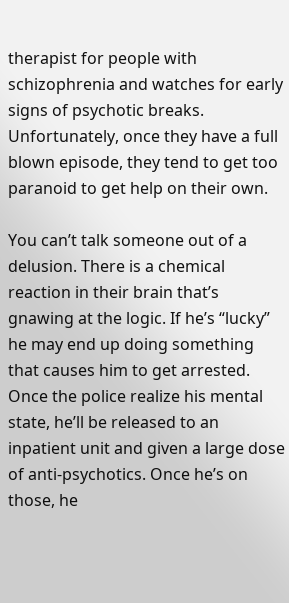therapist for people with schizophrenia and watches for early signs of psychotic breaks. Unfortunately, once they have a full blown episode, they tend to get too paranoid to get help on their own.

You can’t talk someone out of a delusion. There is a chemical reaction in their brain that’s gnawing at the logic. If he’s “lucky” he may end up doing something that causes him to get arrested. Once the police realize his mental state, he’ll be released to an inpatient unit and given a large dose of anti-psychotics. Once he’s on those, he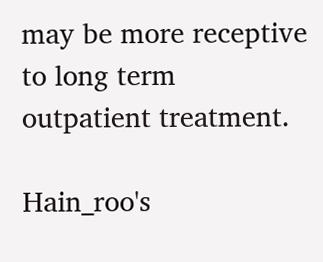may be more receptive to long term outpatient treatment.

Hain_roo's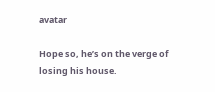avatar

Hope so, he’s on the verge of losing his house.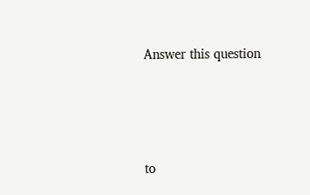Answer this question




to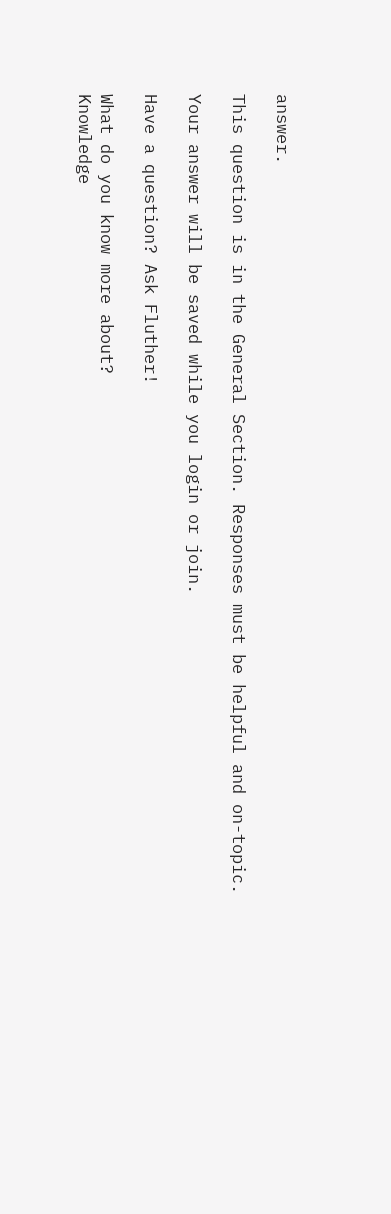answer.

This question is in the General Section. Responses must be helpful and on-topic.

Your answer will be saved while you login or join.

Have a question? Ask Fluther!

What do you know more about?
Knowledge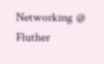Networking @ Fluther